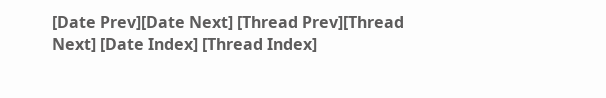[Date Prev][Date Next] [Thread Prev][Thread Next] [Date Index] [Thread Index]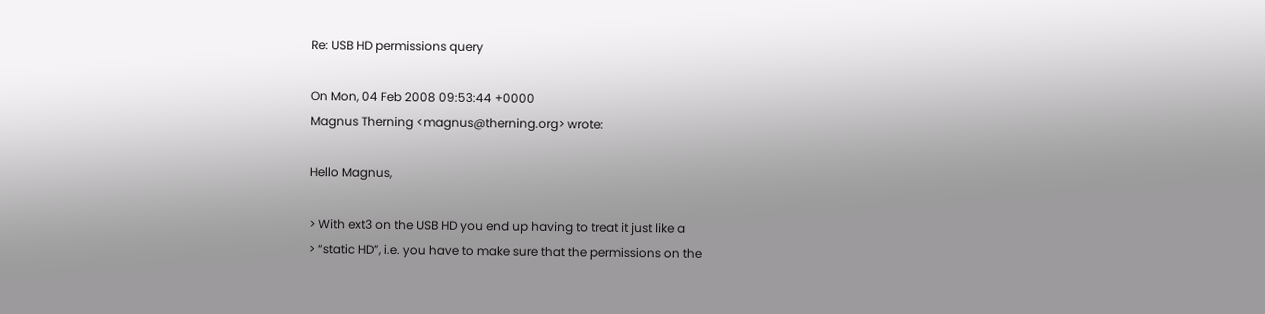Re: USB HD permissions query

On Mon, 04 Feb 2008 09:53:44 +0000
Magnus Therning <magnus@therning.org> wrote:

Hello Magnus,

> With ext3 on the USB HD you end up having to treat it just like a
> “static HD”, i.e. you have to make sure that the permissions on the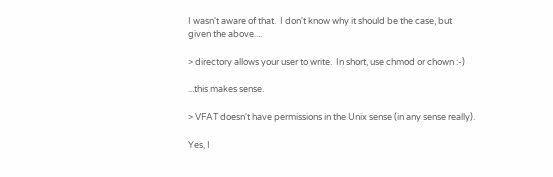I wasn't aware of that.  I don't know why it should be the case, but
given the above....

> directory allows your user to write.  In short, use chmod or chown :-)

...this makes sense.

> VFAT doesn't have permissions in the Unix sense (in any sense really).

Yes, I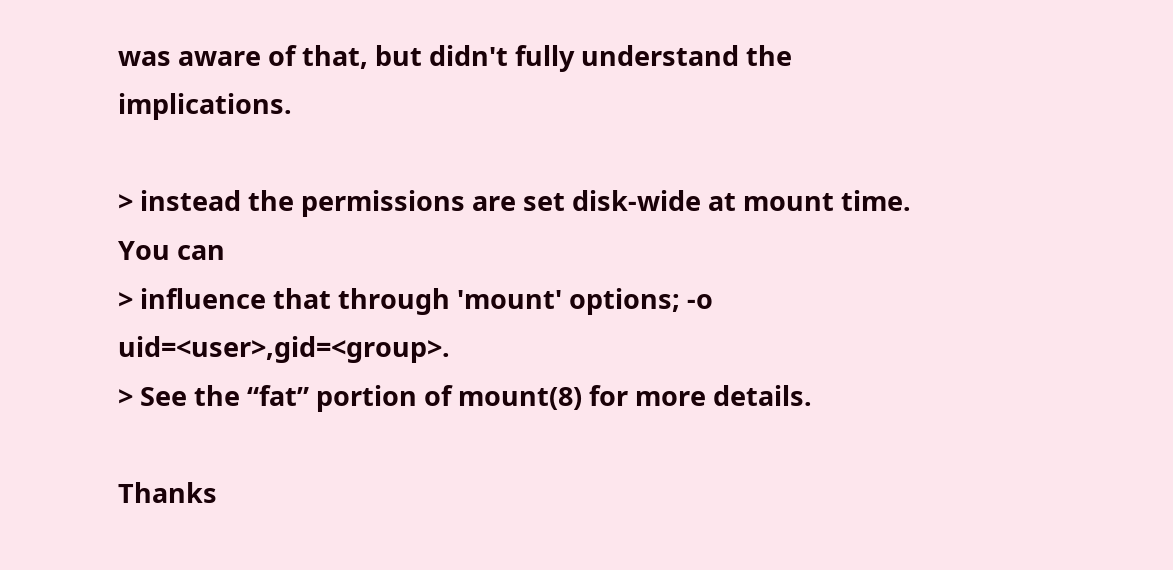was aware of that, but didn't fully understand the implications.

> instead the permissions are set disk-wide at mount time.  You can
> influence that through 'mount' options; -o uid=<user>,gid=<group>.
> See the “fat” portion of mount(8) for more details.

Thanks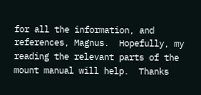for all the information, and references, Magnus.  Hopefully, my
reading the relevant parts of the mount manual will help.  Thanks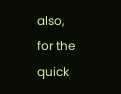also,
for the quick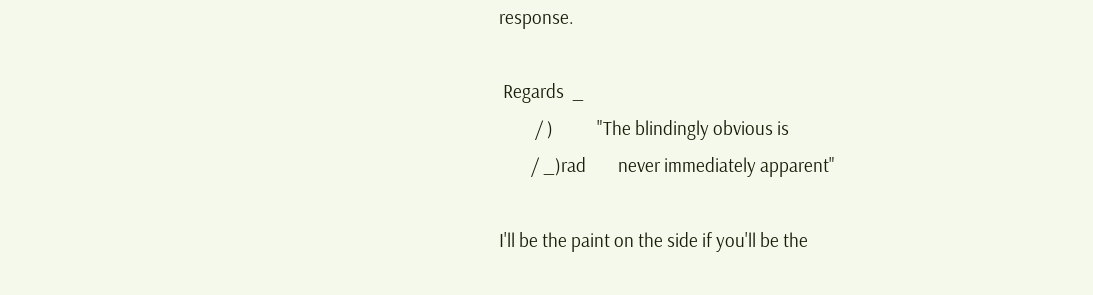response.

 Regards  _
         / )           "The blindingly obvious is
        / _)rad        never immediately apparent"

I'll be the paint on the side if you'll be the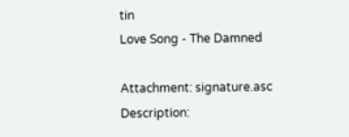tin
Love Song - The Damned

Attachment: signature.asc
Description: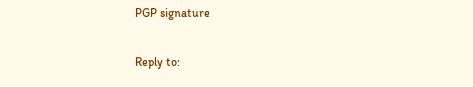PGP signature

Reply to: